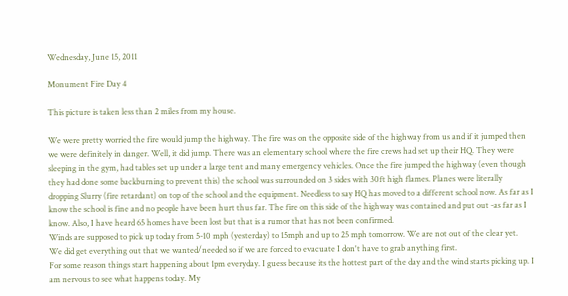Wednesday, June 15, 2011

Monument Fire Day 4

This picture is taken less than 2 miles from my house.

We were pretty worried the fire would jump the highway. The fire was on the opposite side of the highway from us and if it jumped then we were definitely in danger. Well, it did jump. There was an elementary school where the fire crews had set up their HQ. They were sleeping in the gym, had tables set up under a large tent and many emergency vehicles. Once the fire jumped the highway (even though they had done some backburning to prevent this) the school was surrounded on 3 sides with 30ft high flames. Planes were literally dropping Slurry (fire retardant) on top of the school and the equipment. Needless to say HQ has moved to a different school now. As far as I know the school is fine and no people have been hurt thus far. The fire on this side of the highway was contained and put out -as far as I know. Also, I have heard 65 homes have been lost but that is a rumor that has not been confirmed.
Winds are supposed to pick up today from 5-10 mph (yesterday) to 15mph and up to 25 mph tomorrow. We are not out of the clear yet.
We did get everything out that we wanted/needed so if we are forced to evacuate I don't have to grab anything first.
For some reason things start happening about 1pm everyday. I guess because its the hottest part of the day and the wind starts picking up. I am nervous to see what happens today. My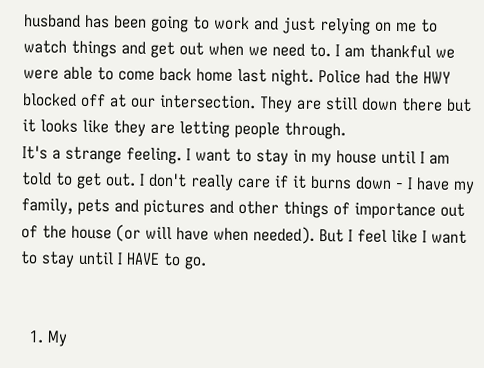husband has been going to work and just relying on me to watch things and get out when we need to. I am thankful we were able to come back home last night. Police had the HWY blocked off at our intersection. They are still down there but it looks like they are letting people through.
It's a strange feeling. I want to stay in my house until I am told to get out. I don't really care if it burns down - I have my family, pets and pictures and other things of importance out of the house (or will have when needed). But I feel like I want to stay until I HAVE to go.


  1. My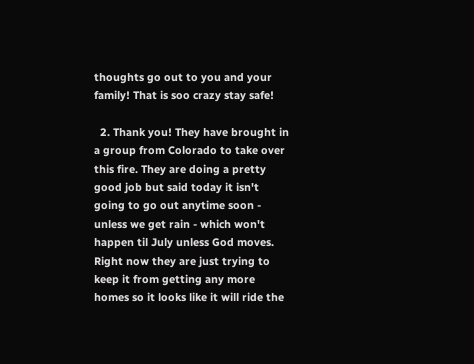thoughts go out to you and your family! That is soo crazy stay safe!

  2. Thank you! They have brought in a group from Colorado to take over this fire. They are doing a pretty good job but said today it isn't going to go out anytime soon - unless we get rain - which won't happen til July unless God moves. Right now they are just trying to keep it from getting any more homes so it looks like it will ride the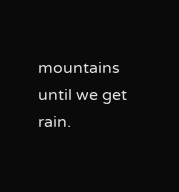mountains until we get rain.